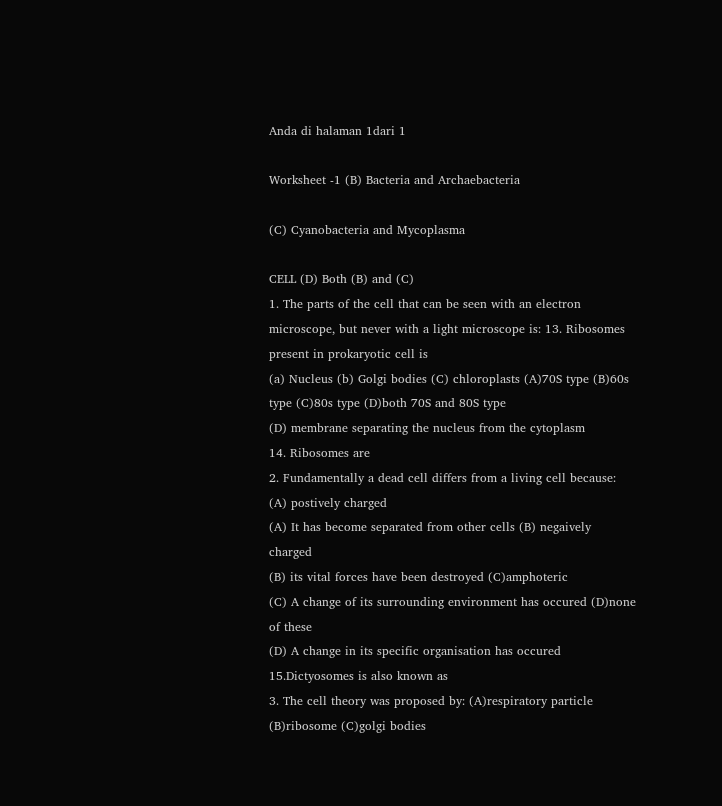Anda di halaman 1dari 1

Worksheet -1 (B) Bacteria and Archaebacteria

(C) Cyanobacteria and Mycoplasma

CELL (D) Both (B) and (C)
1. The parts of the cell that can be seen with an electron
microscope, but never with a light microscope is: 13. Ribosomes present in prokaryotic cell is
(a) Nucleus (b) Golgi bodies (C) chloroplasts (A)70S type (B)60s type (C)80s type (D)both 70S and 80S type
(D) membrane separating the nucleus from the cytoplasm
14. Ribosomes are
2. Fundamentally a dead cell differs from a living cell because: (A) postively charged
(A) It has become separated from other cells (B) negaively charged
(B) its vital forces have been destroyed (C)amphoteric
(C) A change of its surrounding environment has occured (D)none of these
(D) A change in its specific organisation has occured
15.Dictyosomes is also known as
3. The cell theory was proposed by: (A)respiratory particle (B)ribosome (C)golgi bodies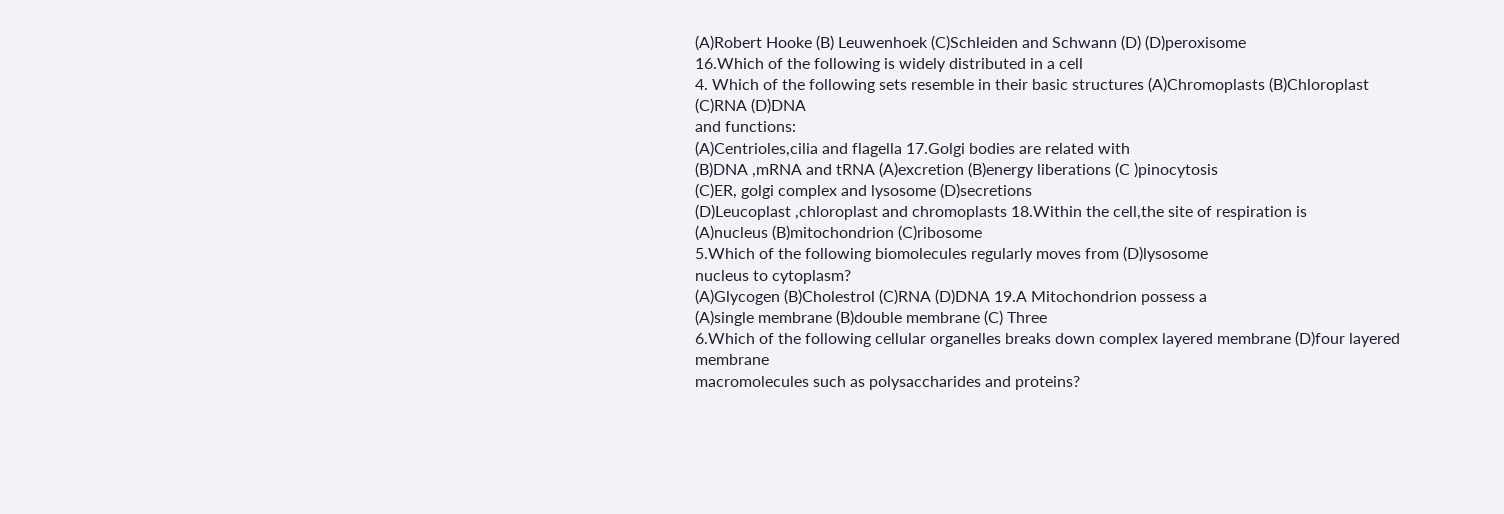(A)Robert Hooke (B) Leuwenhoek (C)Schleiden and Schwann (D) (D)peroxisome
16.Which of the following is widely distributed in a cell
4. Which of the following sets resemble in their basic structures (A)Chromoplasts (B)Chloroplast (C)RNA (D)DNA
and functions:
(A)Centrioles,cilia and flagella 17.Golgi bodies are related with
(B)DNA ,mRNA and tRNA (A)excretion (B)energy liberations (C )pinocytosis
(C)ER, golgi complex and lysosome (D)secretions
(D)Leucoplast ,chloroplast and chromoplasts 18.Within the cell,the site of respiration is
(A)nucleus (B)mitochondrion (C)ribosome
5.Which of the following biomolecules regularly moves from (D)lysosome
nucleus to cytoplasm?
(A)Glycogen (B)Cholestrol (C)RNA (D)DNA 19.A Mitochondrion possess a
(A)single membrane (B)double membrane (C) Three
6.Which of the following cellular organelles breaks down complex layered membrane (D)four layered membrane
macromolecules such as polysaccharides and proteins?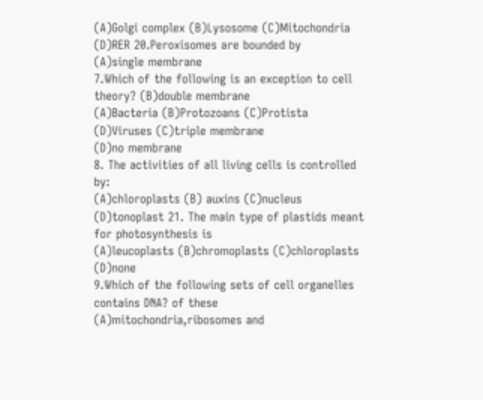(A)Golgi complex (B)Lysosome (C)Mitochondria (D)RER 20.Peroxisomes are bounded by
(A)single membrane
7.Which of the following is an exception to cell theory? (B)double membrane
(A)Bacteria (B)Protozoans (C)Protista (D)Viruses (C)triple membrane
(D)no membrane
8. The activities of all living cells is controlled by:
(A)chloroplasts (B) auxins (C)nucleus (D)tonoplast 21. The main type of plastids meant for photosynthesis is
(A)leucoplasts (B)chromoplasts (C)chloroplasts (D)none
9.Which of the following sets of cell organelles contains DNA? of these
(A)mitochondria,ribosomes and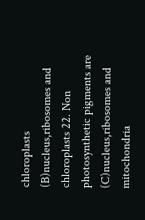chloroplasts
(B)nucleus,ribosomes and chloroplasts 22. Non photosynthetic pigments are
(C)nucleus,ribosomes and mitochondria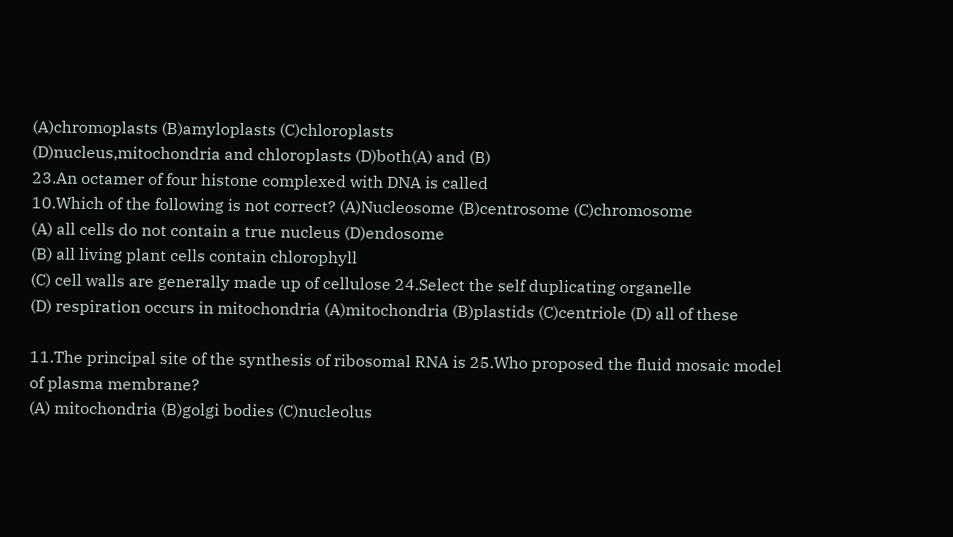(A)chromoplasts (B)amyloplasts (C)chloroplasts
(D)nucleus,mitochondria and chloroplasts (D)both(A) and (B)
23.An octamer of four histone complexed with DNA is called
10.Which of the following is not correct? (A)Nucleosome (B)centrosome (C)chromosome
(A) all cells do not contain a true nucleus (D)endosome
(B) all living plant cells contain chlorophyll
(C) cell walls are generally made up of cellulose 24.Select the self duplicating organelle
(D) respiration occurs in mitochondria (A)mitochondria (B)plastids (C)centriole (D) all of these

11.The principal site of the synthesis of ribosomal RNA is 25.Who proposed the fluid mosaic model of plasma membrane?
(A) mitochondria (B)golgi bodies (C)nucleolus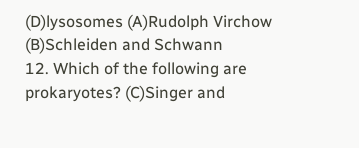(D)lysosomes (A)Rudolph Virchow
(B)Schleiden and Schwann
12. Which of the following are prokaryotes? (C)Singer and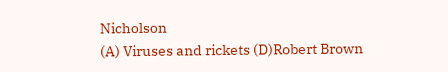Nicholson
(A) Viruses and rickets (D)Robert Brown